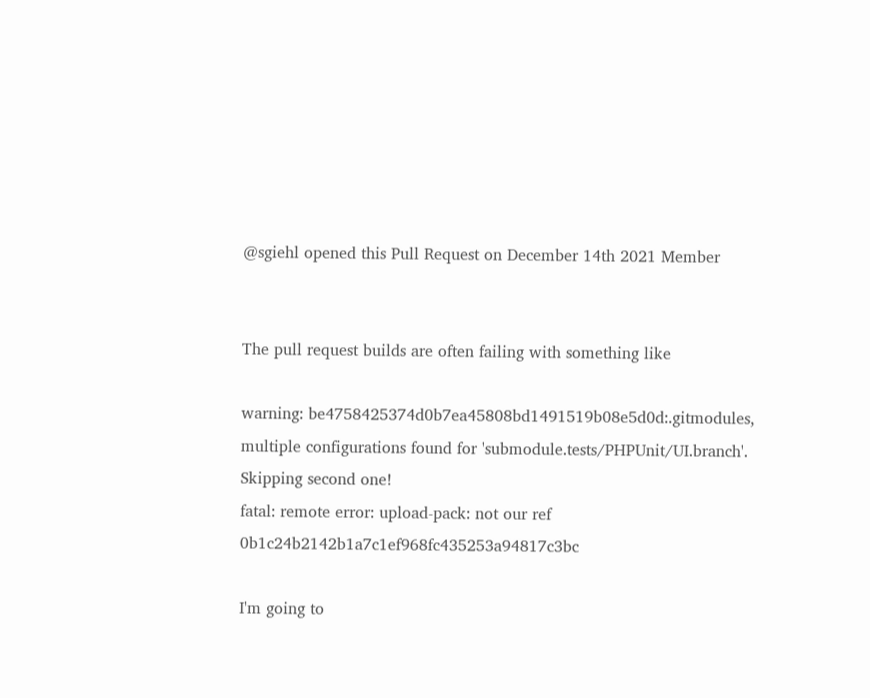@sgiehl opened this Pull Request on December 14th 2021 Member


The pull request builds are often failing with something like

warning: be4758425374d0b7ea45808bd1491519b08e5d0d:.gitmodules, multiple configurations found for 'submodule.tests/PHPUnit/UI.branch'. Skipping second one!
fatal: remote error: upload-pack: not our ref 0b1c24b2142b1a7c1ef968fc435253a94817c3bc

I'm going to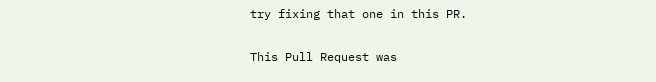try fixing that one in this PR.


This Pull Request was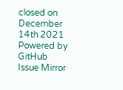closed on December 14th 2021
Powered by GitHub Issue Mirror